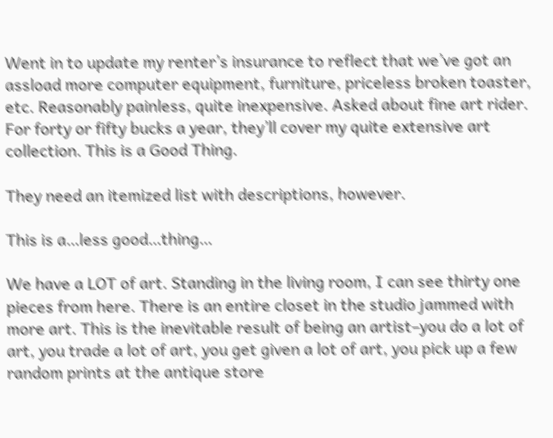Went in to update my renter’s insurance to reflect that we’ve got an assload more computer equipment, furniture, priceless broken toaster, etc. Reasonably painless, quite inexpensive. Asked about fine art rider. For forty or fifty bucks a year, they’ll cover my quite extensive art collection. This is a Good Thing.

They need an itemized list with descriptions, however.

This is a…less good…thing…

We have a LOT of art. Standing in the living room, I can see thirty one pieces from here. There is an entire closet in the studio jammed with more art. This is the inevitable result of being an artist–you do a lot of art, you trade a lot of art, you get given a lot of art, you pick up a few random prints at the antique store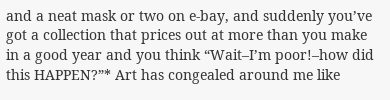and a neat mask or two on e-bay, and suddenly you’ve got a collection that prices out at more than you make in a good year and you think “Wait–I’m poor!–how did this HAPPEN?”* Art has congealed around me like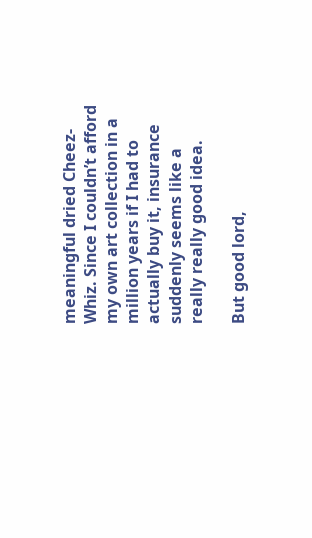meaningful dried Cheez-Whiz. Since I couldn’t afford my own art collection in a million years if I had to actually buy it, insurance suddenly seems like a really really good idea.

But good lord,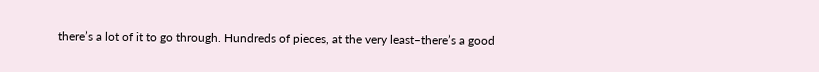there’s a lot of it to go through. Hundreds of pieces, at the very least–there’s a good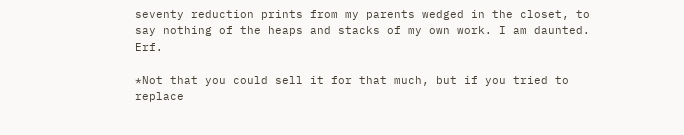seventy reduction prints from my parents wedged in the closet, to say nothing of the heaps and stacks of my own work. I am daunted. Erf.

*Not that you could sell it for that much, but if you tried to replace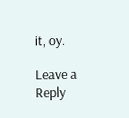it, oy.

Leave a Reply